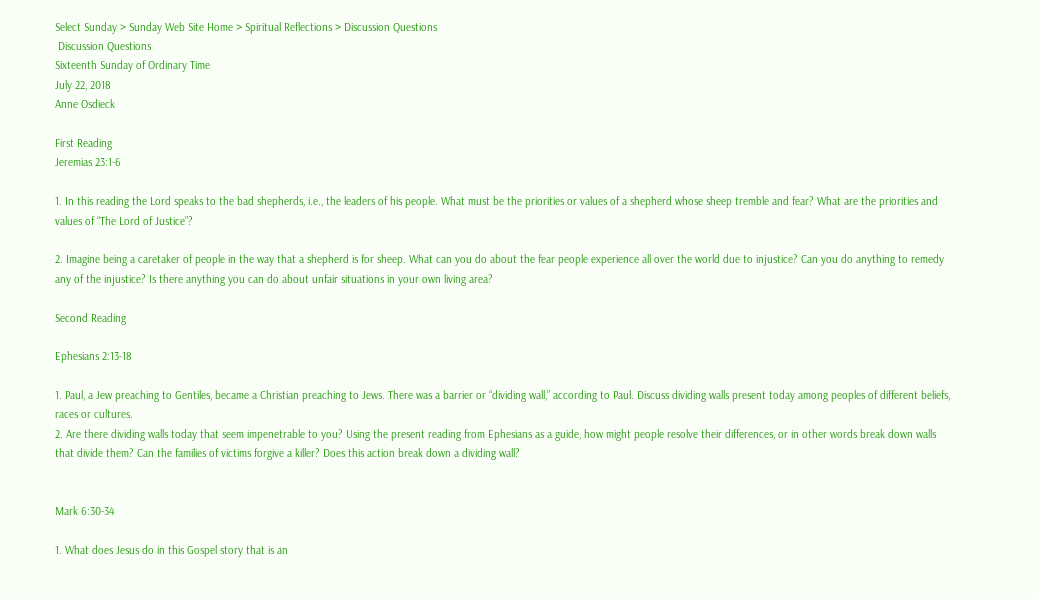Select Sunday > Sunday Web Site Home > Spiritual Reflections > Discussion Questions
 Discussion Questions
Sixteenth Sunday of Ordinary Time
July 22, 2018
Anne Osdieck

First Reading
Jeremias 23:1-6

1. In this reading the Lord speaks to the bad shepherds, i.e., the leaders of his people. What must be the priorities or values of a shepherd whose sheep tremble and fear? What are the priorities and values of “The Lord of Justice”?

2. Imagine being a caretaker of people in the way that a shepherd is for sheep. What can you do about the fear people experience all over the world due to injustice? Can you do anything to remedy any of the injustice? Is there anything you can do about unfair situations in your own living area?

Second Reading

Ephesians 2:13-18

1. Paul, a Jew preaching to Gentiles, became a Christian preaching to Jews. There was a barrier or “dividing wall,” according to Paul. Discuss dividing walls present today among peoples of different beliefs, races or cultures.
2. Are there dividing walls today that seem impenetrable to you? Using the present reading from Ephesians as a guide, how might people resolve their differences, or in other words break down walls that divide them? Can the families of victims forgive a killer? Does this action break down a dividing wall?


Mark 6:30-34

1. What does Jesus do in this Gospel story that is an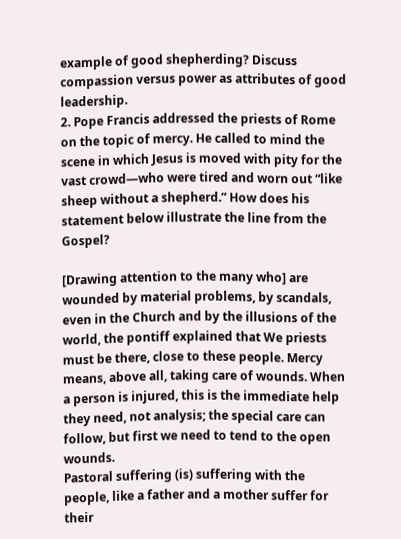example of good shepherding? Discuss compassion versus power as attributes of good leadership.
2. Pope Francis addressed the priests of Rome on the topic of mercy. He called to mind the scene in which Jesus is moved with pity for the vast crowd—who were tired and worn out “like sheep without a shepherd.” How does his statement below illustrate the line from the Gospel?

[Drawing attention to the many who] are wounded by material problems, by scandals, even in the Church and by the illusions of the world, the pontiff explained that We priests must be there, close to these people. Mercy means, above all, taking care of wounds. When a person is injured, this is the immediate help they need, not analysis; the special care can follow, but first we need to tend to the open wounds.
Pastoral suffering (is) suffering with the people, like a father and a mother suffer for their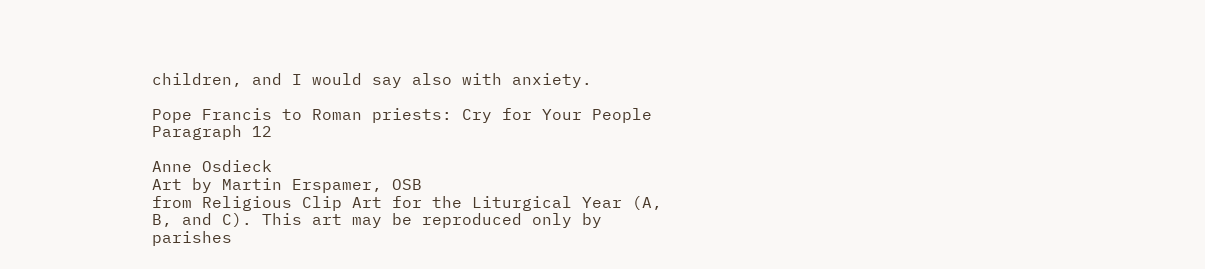children, and I would say also with anxiety.

Pope Francis to Roman priests: Cry for Your People
Paragraph 12

Anne Osdieck
Art by Martin Erspamer, OSB
from Religious Clip Art for the Liturgical Year (A, B, and C). This art may be reproduced only by parishes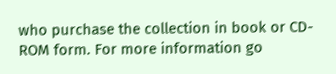who purchase the collection in book or CD-ROM form. For more information go